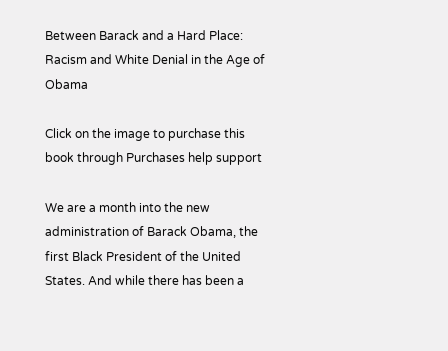Between Barack and a Hard Place: Racism and White Denial in the Age of Obama

Click on the image to purchase this book through Purchases help support

We are a month into the new administration of Barack Obama, the first Black President of the United States. And while there has been a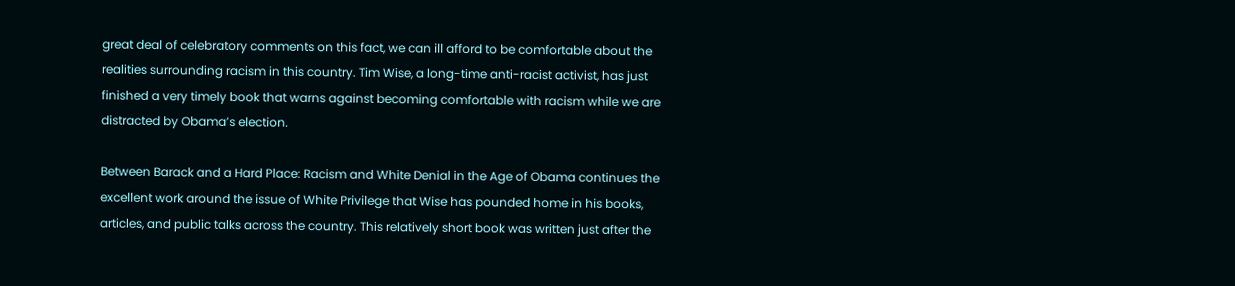great deal of celebratory comments on this fact, we can ill afford to be comfortable about the realities surrounding racism in this country. Tim Wise, a long-time anti-racist activist, has just finished a very timely book that warns against becoming comfortable with racism while we are distracted by Obama’s election.

Between Barack and a Hard Place: Racism and White Denial in the Age of Obama continues the excellent work around the issue of White Privilege that Wise has pounded home in his books, articles, and public talks across the country. This relatively short book was written just after the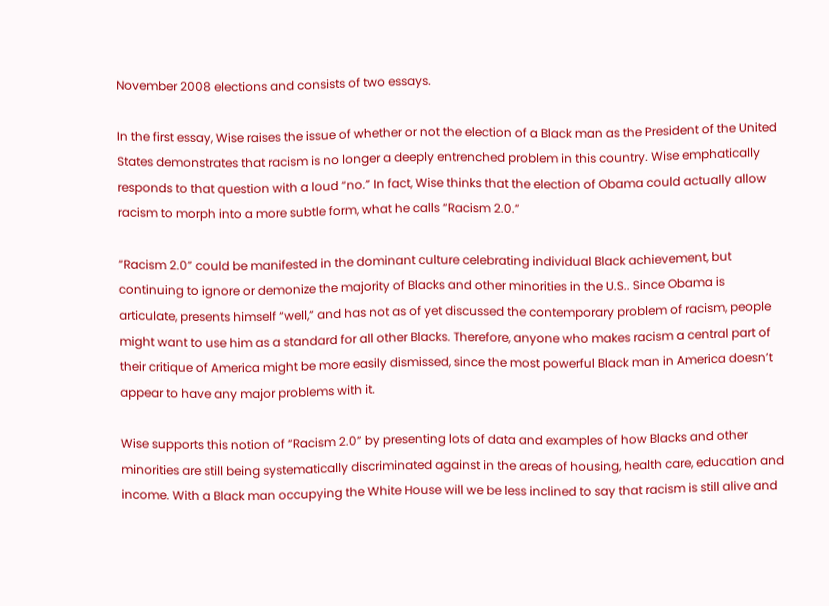November 2008 elections and consists of two essays.

In the first essay, Wise raises the issue of whether or not the election of a Black man as the President of the United States demonstrates that racism is no longer a deeply entrenched problem in this country. Wise emphatically responds to that question with a loud “no.” In fact, Wise thinks that the election of Obama could actually allow racism to morph into a more subtle form, what he calls “Racism 2.0.”

“Racism 2.0” could be manifested in the dominant culture celebrating individual Black achievement, but continuing to ignore or demonize the majority of Blacks and other minorities in the U.S.. Since Obama is articulate, presents himself “well,” and has not as of yet discussed the contemporary problem of racism, people might want to use him as a standard for all other Blacks. Therefore, anyone who makes racism a central part of their critique of America might be more easily dismissed, since the most powerful Black man in America doesn’t appear to have any major problems with it.

Wise supports this notion of “Racism 2.0” by presenting lots of data and examples of how Blacks and other minorities are still being systematically discriminated against in the areas of housing, health care, education and income. With a Black man occupying the White House will we be less inclined to say that racism is still alive and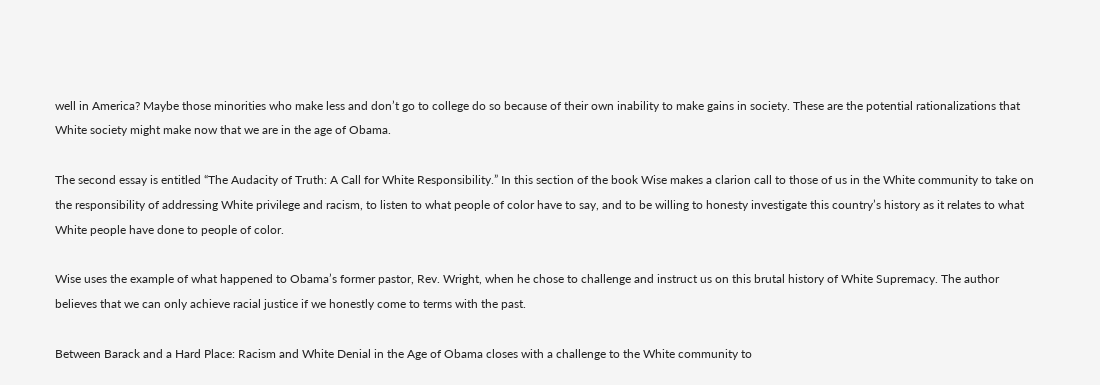well in America? Maybe those minorities who make less and don’t go to college do so because of their own inability to make gains in society. These are the potential rationalizations that White society might make now that we are in the age of Obama.

The second essay is entitled “The Audacity of Truth: A Call for White Responsibility.” In this section of the book Wise makes a clarion call to those of us in the White community to take on the responsibility of addressing White privilege and racism, to listen to what people of color have to say, and to be willing to honesty investigate this country’s history as it relates to what White people have done to people of color.

Wise uses the example of what happened to Obama’s former pastor, Rev. Wright, when he chose to challenge and instruct us on this brutal history of White Supremacy. The author believes that we can only achieve racial justice if we honestly come to terms with the past.

Between Barack and a Hard Place: Racism and White Denial in the Age of Obama closes with a challenge to the White community to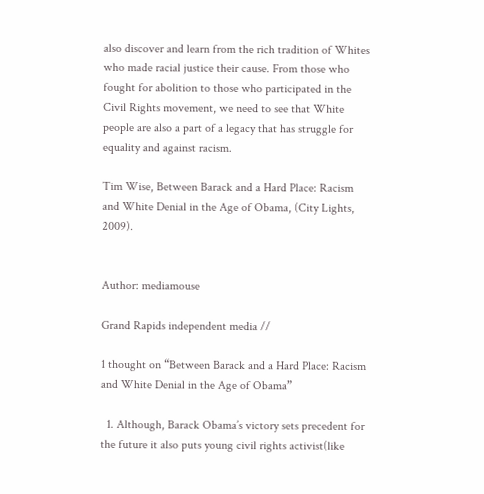also discover and learn from the rich tradition of Whites who made racial justice their cause. From those who fought for abolition to those who participated in the Civil Rights movement, we need to see that White people are also a part of a legacy that has struggle for equality and against racism.

Tim Wise, Between Barack and a Hard Place: Racism and White Denial in the Age of Obama, (City Lights, 2009).


Author: mediamouse

Grand Rapids independent media //

1 thought on “Between Barack and a Hard Place: Racism and White Denial in the Age of Obama”

  1. Although, Barack Obama’s victory sets precedent for the future it also puts young civil rights activist(like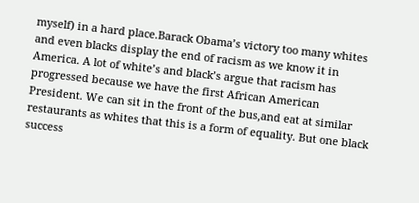myself) in a hard place.Barack Obama’s victory too many whites and even blacks display the end of racism as we know it in America. A lot of white’s and black’s argue that racism has progressed because we have the first African American President. We can sit in the front of the bus,and eat at similar restaurants as whites that this is a form of equality. But one black success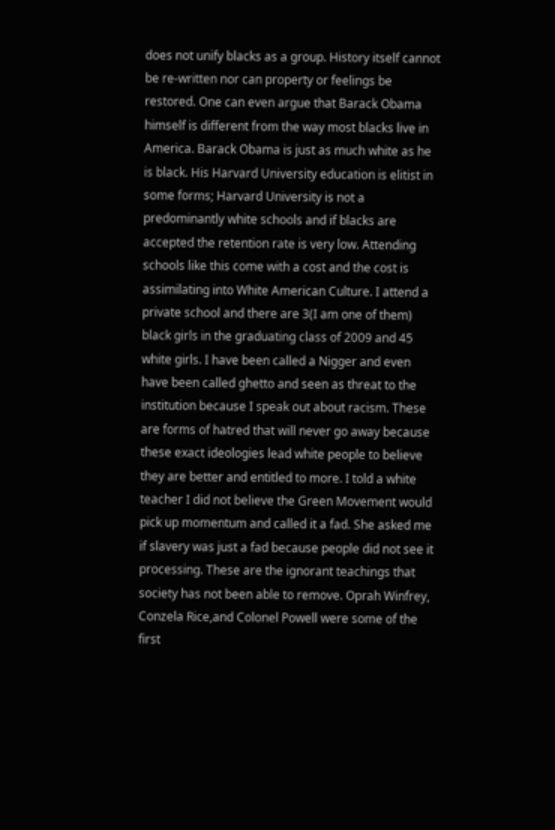does not unify blacks as a group. History itself cannot be re-written nor can property or feelings be restored. One can even argue that Barack Obama himself is different from the way most blacks live in America. Barack Obama is just as much white as he is black. His Harvard University education is elitist in some forms; Harvard University is not a predominantly white schools and if blacks are accepted the retention rate is very low. Attending schools like this come with a cost and the cost is assimilating into White American Culture. I attend a private school and there are 3(I am one of them) black girls in the graduating class of 2009 and 45 white girls. I have been called a Nigger and even have been called ghetto and seen as threat to the institution because I speak out about racism. These are forms of hatred that will never go away because these exact ideologies lead white people to believe they are better and entitled to more. I told a white teacher I did not believe the Green Movement would pick up momentum and called it a fad. She asked me if slavery was just a fad because people did not see it processing. These are the ignorant teachings that society has not been able to remove. Oprah Winfrey, Conzela Rice,and Colonel Powell were some of the first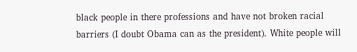black people in there professions and have not broken racial barriers (I doubt Obama can as the president). White people will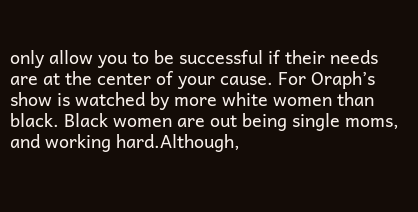only allow you to be successful if their needs are at the center of your cause. For Oraph’s show is watched by more white women than black. Black women are out being single moms, and working hard.Although,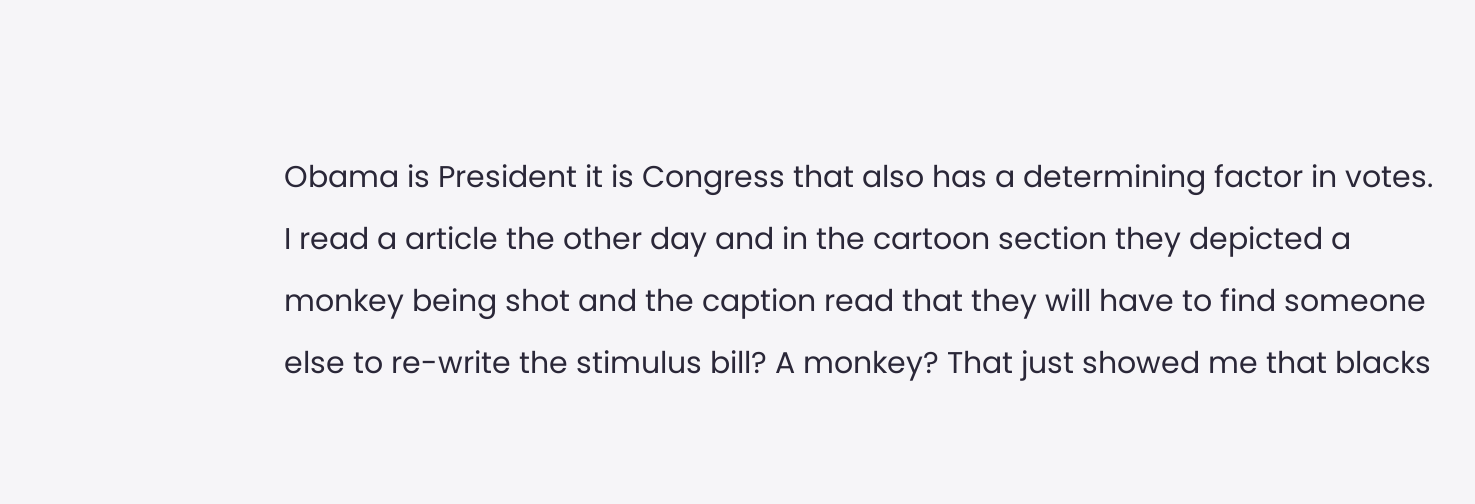Obama is President it is Congress that also has a determining factor in votes. I read a article the other day and in the cartoon section they depicted a monkey being shot and the caption read that they will have to find someone else to re-write the stimulus bill? A monkey? That just showed me that blacks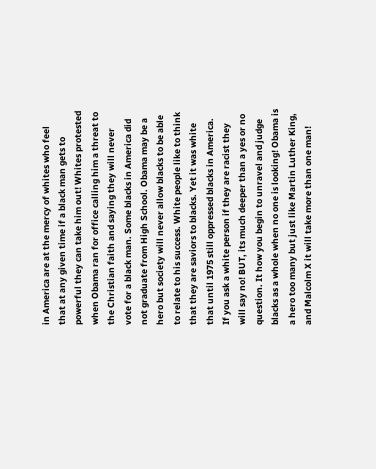in America are at the mercy of whites who feel that at any given time if a black man gets to powerful they can take him out! Whites protested when Obama ran for office calling him a threat to the Christian faith and saying they will never vote for a black man. Some blacks in America did not graduate from High School. Obama may be a hero but society will never allow blacks to be able to relate to his success. White people like to think that they are saviors to blacks. Yet it was white that until 1975 still oppressed blacks in America. If you ask a white person if they are racist they will say no! BUT, its much deeper than a yes or no question. It how you begin to unravel and judge blacks as a whole when no one is looking! Obama is a hero too many but just like Martin Luther King, and Malcolm X it will take more than one man!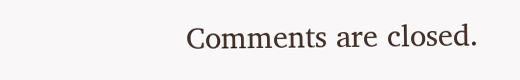Comments are closed.